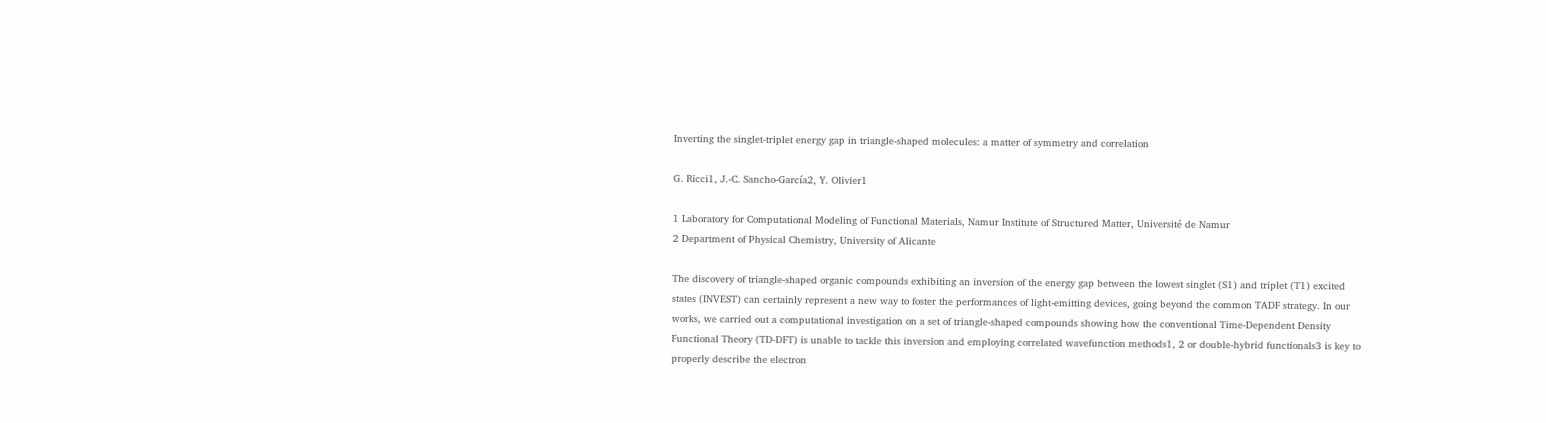Inverting the singlet-triplet energy gap in triangle-shaped molecules: a matter of symmetry and correlation

G. Ricci1, J.-C. Sancho-García2, Y. Olivier1

1 Laboratory for Computational Modeling of Functional Materials, Namur Institute of Structured Matter, Université de Namur
2 Department of Physical Chemistry, University of Alicante

The discovery of triangle-shaped organic compounds exhibiting an inversion of the energy gap between the lowest singlet (S1) and triplet (T1) excited states (INVEST) can certainly represent a new way to foster the performances of light-emitting devices, going beyond the common TADF strategy. In our works, we carried out a computational investigation on a set of triangle-shaped compounds showing how the conventional Time-Dependent Density Functional Theory (TD-DFT) is unable to tackle this inversion and employing correlated wavefunction methods1, 2 or double-hybrid functionals3 is key to properly describe the electron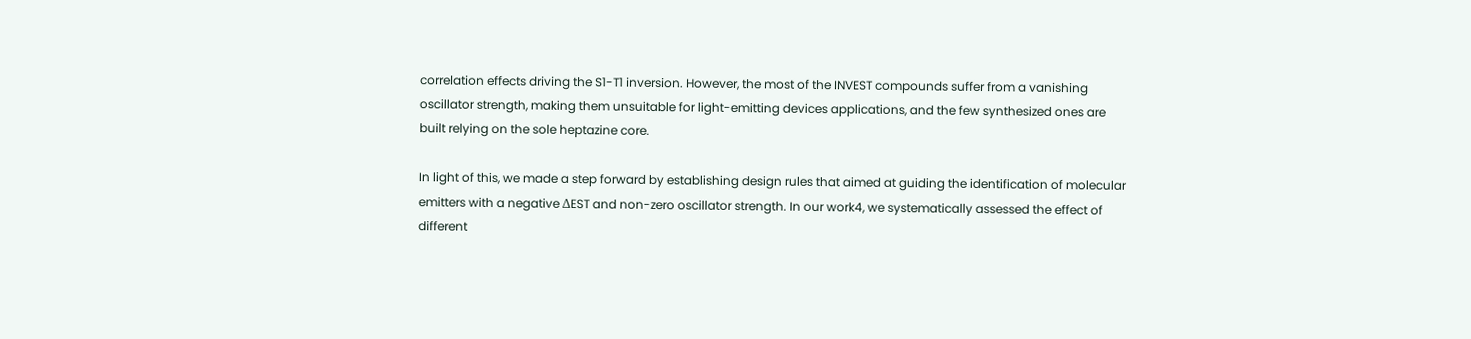correlation effects driving the S1-T1 inversion. However, the most of the INVEST compounds suffer from a vanishing oscillator strength, making them unsuitable for light-emitting devices applications, and the few synthesized ones are built relying on the sole heptazine core.

In light of this, we made a step forward by establishing design rules that aimed at guiding the identification of molecular emitters with a negative ΔEST and non-zero oscillator strength. In our work4, we systematically assessed the effect of different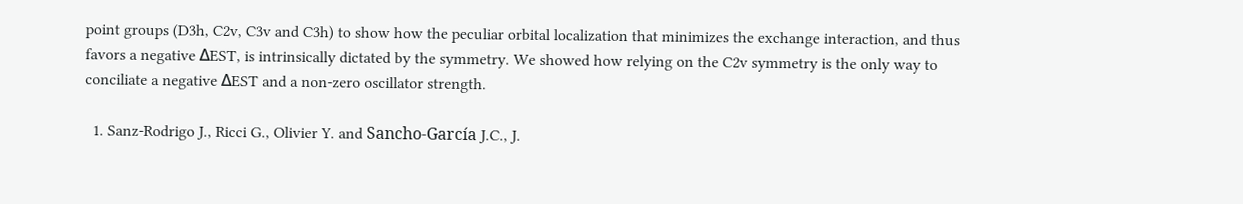point groups (D3h, C2v, C3v and C3h) to show how the peculiar orbital localization that minimizes the exchange interaction, and thus favors a negative ΔEST, is intrinsically dictated by the symmetry. We showed how relying on the C2v symmetry is the only way to conciliate a negative ΔEST and a non-zero oscillator strength.

  1. Sanz-Rodrigo J., Ricci G., Olivier Y. and Sancho-García J.C., J.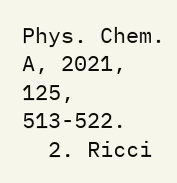Phys. Chem. A, 2021, 125, 513-522.
  2. Ricci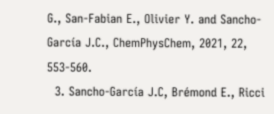G., San-Fabian E., Olivier Y. and Sancho-García J.C., ChemPhysChem, 2021, 22, 553-560.
  3. Sancho-García J.C, Brémond E., Ricci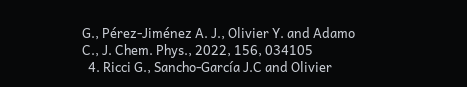G., Pérez-Jiménez A. J., Olivier Y. and Adamo C., J. Chem. Phys., 2022, 156, 034105
  4. Ricci G., Sancho-García J.C and Olivier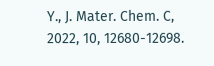Y., J. Mater. Chem. C, 2022, 10, 12680-12698.